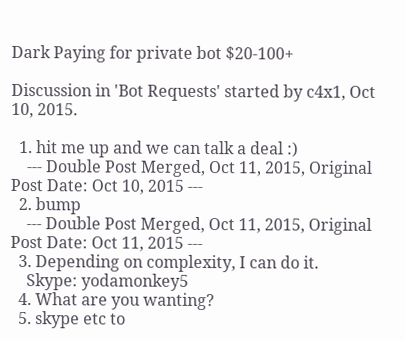Dark Paying for private bot $20-100+

Discussion in 'Bot Requests' started by c4x1, Oct 10, 2015.

  1. hit me up and we can talk a deal :)
    --- Double Post Merged, Oct 11, 2015, Original Post Date: Oct 10, 2015 ---
  2. bump
    --- Double Post Merged, Oct 11, 2015, Original Post Date: Oct 11, 2015 ---
  3. Depending on complexity, I can do it.
    Skype: yodamonkey5
  4. What are you wanting?
  5. skype etc to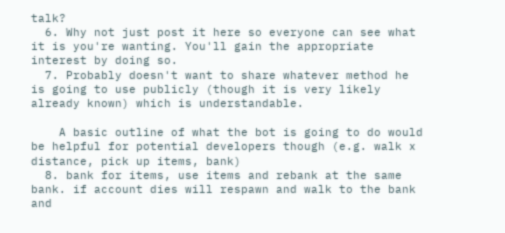talk?
  6. Why not just post it here so everyone can see what it is you're wanting. You'll gain the appropriate interest by doing so.
  7. Probably doesn't want to share whatever method he is going to use publicly (though it is very likely already known) which is understandable.

    A basic outline of what the bot is going to do would be helpful for potential developers though (e.g. walk x distance, pick up items, bank)
  8. bank for items, use items and rebank at the same bank. if account dies will respawn and walk to the bank and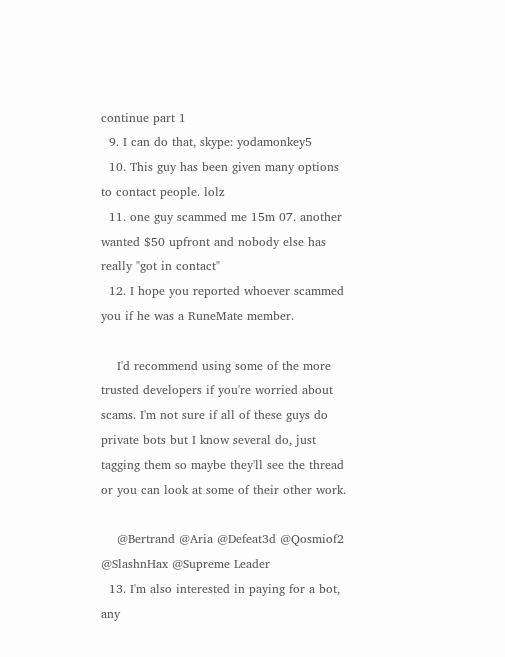continue part 1
  9. I can do that, skype: yodamonkey5
  10. This guy has been given many options to contact people. lolz
  11. one guy scammed me 15m 07. another wanted $50 upfront and nobody else has really "got in contact"
  12. I hope you reported whoever scammed you if he was a RuneMate member.

    I'd recommend using some of the more trusted developers if you're worried about scams. I'm not sure if all of these guys do private bots but I know several do, just tagging them so maybe they'll see the thread or you can look at some of their other work.

    @Bertrand @Aria @Defeat3d @Qosmiof2 @SlashnHax @Supreme Leader
  13. I'm also interested in paying for a bot, any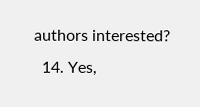authors interested?
  14. Yes,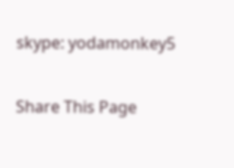skype: yodamonkey5

Share This Page